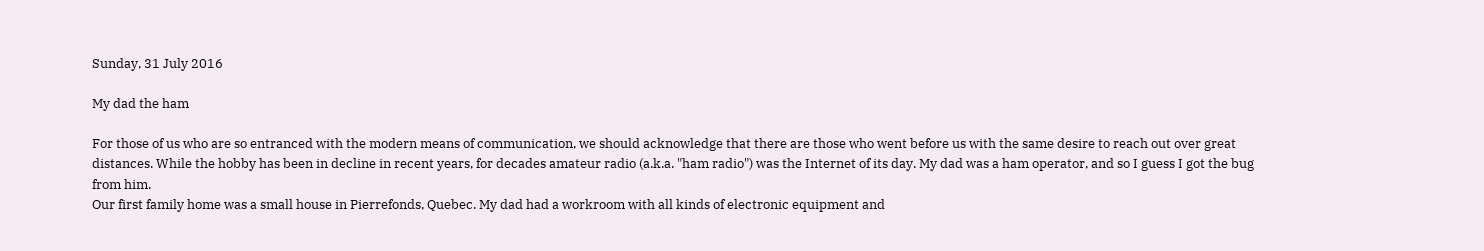Sunday, 31 July 2016

My dad the ham

For those of us who are so entranced with the modern means of communication, we should acknowledge that there are those who went before us with the same desire to reach out over great distances. While the hobby has been in decline in recent years, for decades amateur radio (a.k.a. "ham radio") was the Internet of its day. My dad was a ham operator, and so I guess I got the bug from him.
Our first family home was a small house in Pierrefonds, Quebec. My dad had a workroom with all kinds of electronic equipment and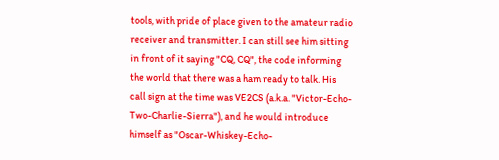tools, with pride of place given to the amateur radio receiver and transmitter. I can still see him sitting in front of it saying "CQ, CQ", the code informing the world that there was a ham ready to talk. His call sign at the time was VE2CS (a.k.a. "Victor-Echo-Two-Charlie-Sierra"), and he would introduce himself as "Oscar-Whiskey-Echo-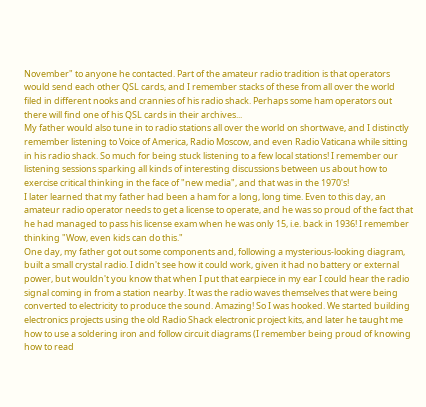November" to anyone he contacted. Part of the amateur radio tradition is that operators would send each other QSL cards, and I remember stacks of these from all over the world filed in different nooks and crannies of his radio shack. Perhaps some ham operators out there will find one of his QSL cards in their archives...
My father would also tune in to radio stations all over the world on shortwave, and I distinctly remember listening to Voice of America, Radio Moscow, and even Radio Vaticana while sitting in his radio shack. So much for being stuck listening to a few local stations! I remember our listening sessions sparking all kinds of interesting discussions between us about how to exercise critical thinking in the face of "new media", and that was in the 1970's!
I later learned that my father had been a ham for a long, long time. Even to this day, an amateur radio operator needs to get a license to operate, and he was so proud of the fact that he had managed to pass his license exam when he was only 15, i.e. back in 1936! I remember thinking "Wow, even kids can do this."
One day, my father got out some components and, following a mysterious-looking diagram, built a small crystal radio. I didn't see how it could work, given it had no battery or external power, but wouldn't you know that when I put that earpiece in my ear I could hear the radio signal coming in from a station nearby. It was the radio waves themselves that were being converted to electricity to produce the sound. Amazing! So I was hooked. We started building electronics projects using the old Radio Shack electronic project kits, and later he taught me how to use a soldering iron and follow circuit diagrams (I remember being proud of knowing how to read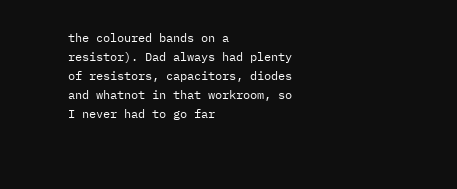the coloured bands on a resistor). Dad always had plenty of resistors, capacitors, diodes and whatnot in that workroom, so I never had to go far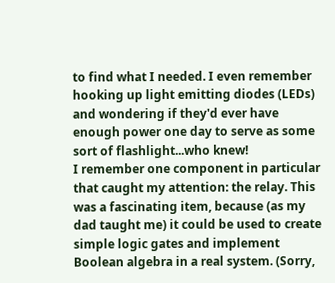to find what I needed. I even remember hooking up light emitting diodes (LEDs) and wondering if they'd ever have enough power one day to serve as some sort of flashlight...who knew!
I remember one component in particular that caught my attention: the relay. This was a fascinating item, because (as my dad taught me) it could be used to create simple logic gates and implement Boolean algebra in a real system. (Sorry,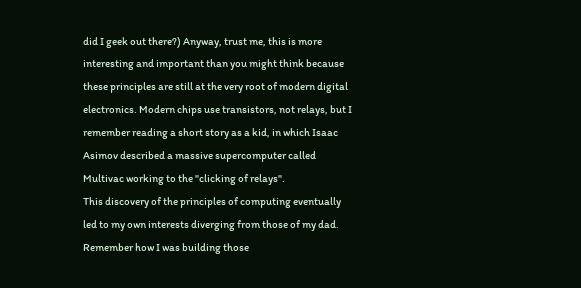did I geek out there?) Anyway, trust me, this is more interesting and important than you might think because these principles are still at the very root of modern digital electronics. Modern chips use transistors, not relays, but I remember reading a short story as a kid, in which Isaac Asimov described a massive supercomputer called Multivac working to the "clicking of relays".
This discovery of the principles of computing eventually led to my own interests diverging from those of my dad. Remember how I was building those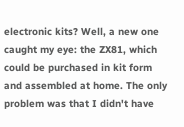electronic kits? Well, a new one caught my eye: the ZX81, which could be purchased in kit form and assembled at home. The only problem was that I didn't have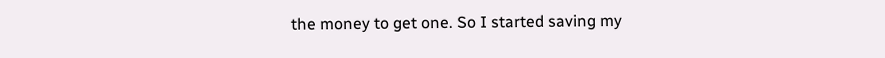the money to get one. So I started saving my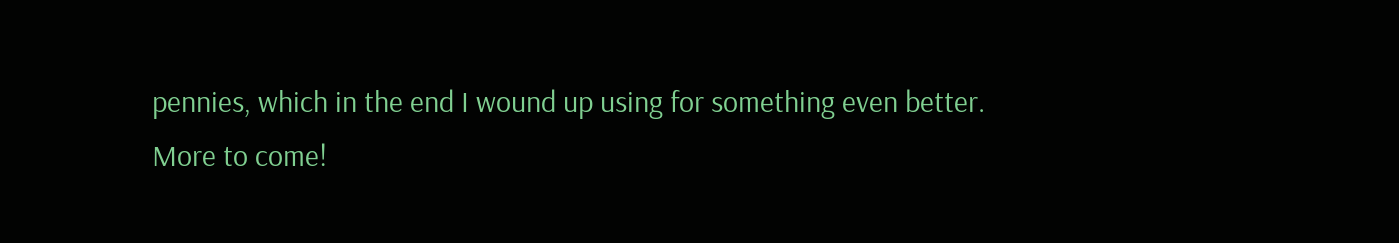pennies, which in the end I wound up using for something even better.
More to come!